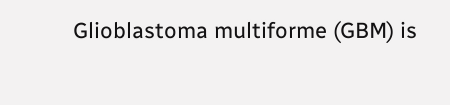Glioblastoma multiforme (GBM) is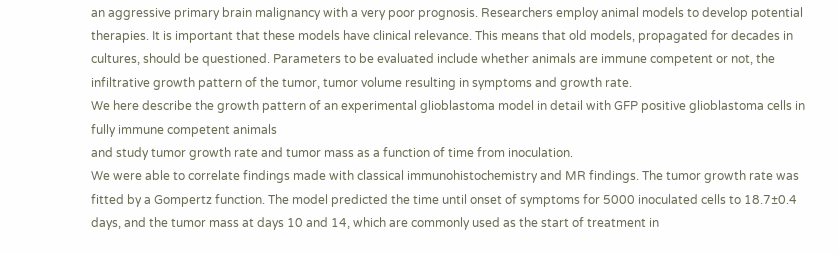an aggressive primary brain malignancy with a very poor prognosis. Researchers employ animal models to develop potential therapies. It is important that these models have clinical relevance. This means that old models, propagated for decades in cultures, should be questioned. Parameters to be evaluated include whether animals are immune competent or not, the infiltrative growth pattern of the tumor, tumor volume resulting in symptoms and growth rate.
We here describe the growth pattern of an experimental glioblastoma model in detail with GFP positive glioblastoma cells in fully immune competent animals
and study tumor growth rate and tumor mass as a function of time from inoculation.
We were able to correlate findings made with classical immunohistochemistry and MR findings. The tumor growth rate was fitted by a Gompertz function. The model predicted the time until onset of symptoms for 5000 inoculated cells to 18.7±0.4 days, and the tumor mass at days 10 and 14, which are commonly used as the start of treatment in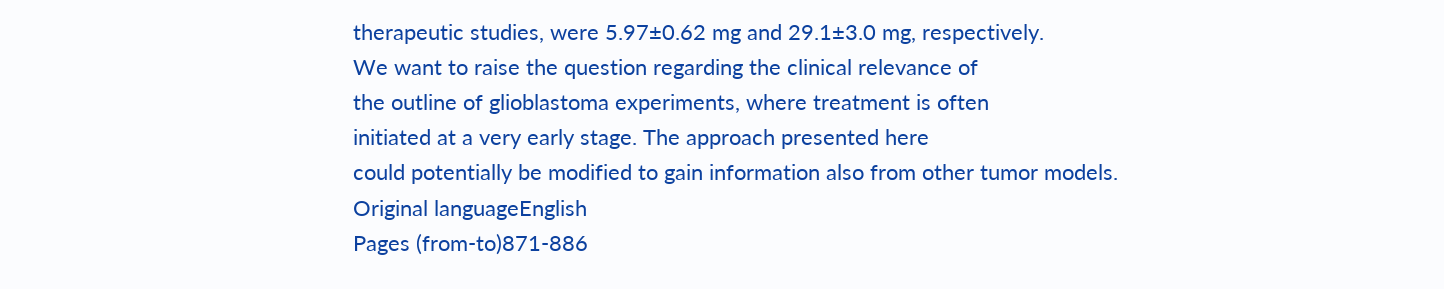therapeutic studies, were 5.97±0.62 mg and 29.1±3.0 mg, respectively.
We want to raise the question regarding the clinical relevance of
the outline of glioblastoma experiments, where treatment is often
initiated at a very early stage. The approach presented here
could potentially be modified to gain information also from other tumor models.
Original languageEnglish
Pages (from-to)871-886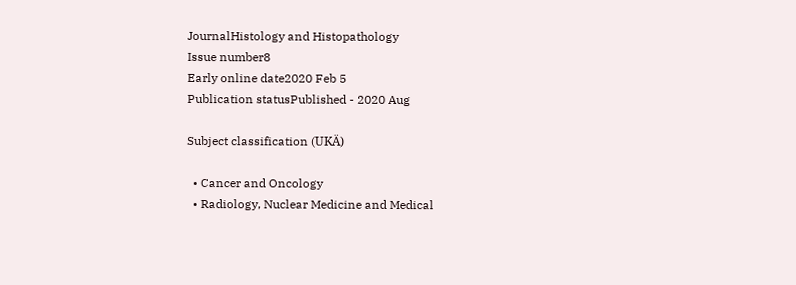JournalHistology and Histopathology
Issue number8
Early online date2020 Feb 5
Publication statusPublished - 2020 Aug

Subject classification (UKÄ)

  • Cancer and Oncology
  • Radiology, Nuclear Medicine and Medical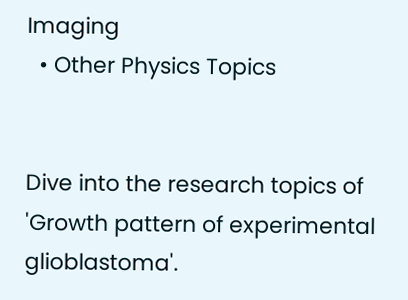Imaging
  • Other Physics Topics


Dive into the research topics of 'Growth pattern of experimental glioblastoma'.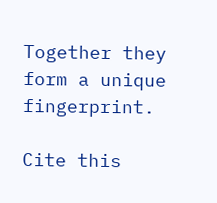Together they form a unique fingerprint.

Cite this